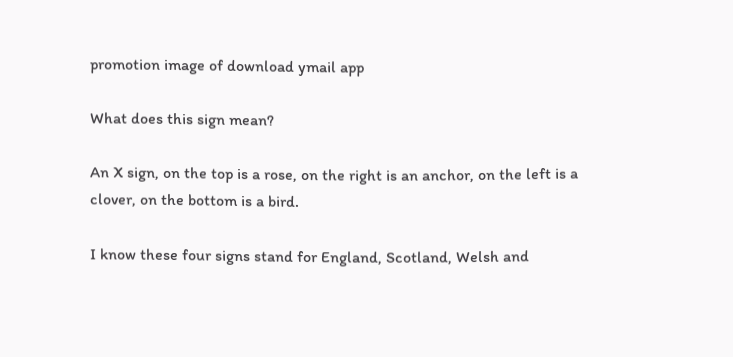promotion image of download ymail app

What does this sign mean?

An X sign, on the top is a rose, on the right is an anchor, on the left is a clover, on the bottom is a bird.

I know these four signs stand for England, Scotland, Welsh and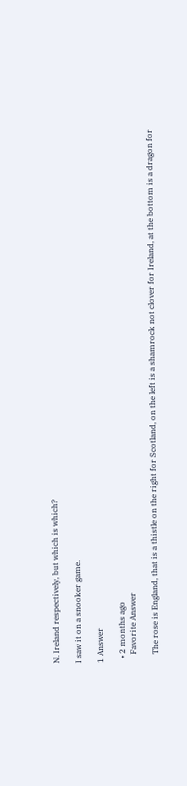N. Ireland respectively, but which is which?

I saw it on a snooker game.

1 Answer

  • 2 months ago
    Favorite Answer

    The rose is England, that is a thistle on the right for Scotland, on the left is a shamrock not clover for Ireland, at the bottom is a dragon for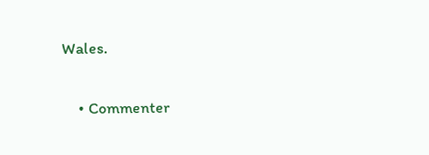Wales.

    • Commenter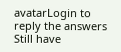avatarLogin to reply the answers
Still have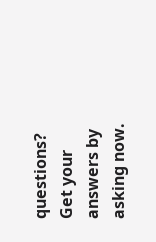questions? Get your answers by asking now.